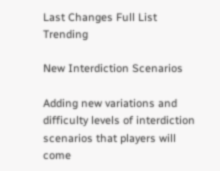Last Changes Full List Trending

New Interdiction Scenarios

Adding new variations and difficulty levels of interdiction scenarios that players will come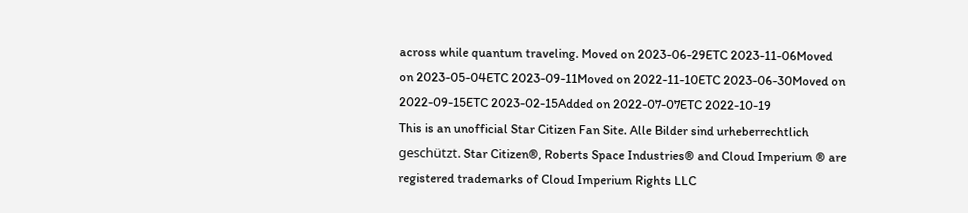across while quantum traveling. Moved on 2023-06-29ETC 2023-11-06Moved on 2023-05-04ETC 2023-09-11Moved on 2022-11-10ETC 2023-06-30Moved on 2022-09-15ETC 2023-02-15Added on 2022-07-07ETC 2022-10-19
This is an unofficial Star Citizen Fan Site. Alle Bilder sind urheberrechtlich geschützt. Star Citizen®, Roberts Space Industries® and Cloud Imperium ® are registered trademarks of Cloud Imperium Rights LLC